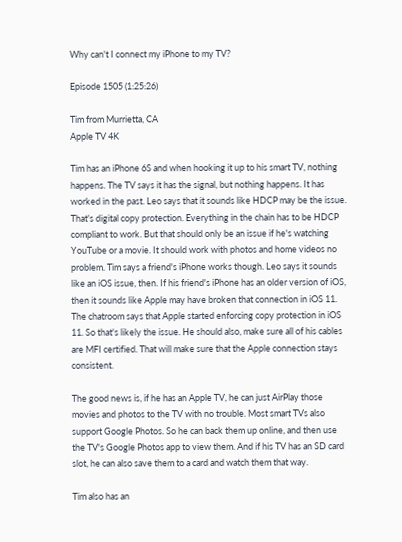Why can't I connect my iPhone to my TV?

Episode 1505 (1:25:26)

Tim from Murrietta, CA
Apple TV 4K

Tim has an iPhone 6S and when hooking it up to his smart TV, nothing happens. The TV says it has the signal, but nothing happens. It has worked in the past. Leo says that it sounds like HDCP may be the issue. That's digital copy protection. Everything in the chain has to be HDCP compliant to work. But that should only be an issue if he's watching YouTube or a movie. It should work with photos and home videos no problem. Tim says a friend's iPhone works though. Leo says it sounds like an iOS issue, then. If his friend's iPhone has an older version of iOS, then it sounds like Apple may have broken that connection in iOS 11. The chatroom says that Apple started enforcing copy protection in iOS 11. So that's likely the issue. He should also, make sure all of his cables are MFI certified. That will make sure that the Apple connection stays consistent.

The good news is, if he has an Apple TV, he can just AirPlay those movies and photos to the TV with no trouble. Most smart TVs also support Google Photos. So he can back them up online, and then use the TV's Google Photos app to view them. And if his TV has an SD card slot, he can also save them to a card and watch them that way.

Tim also has an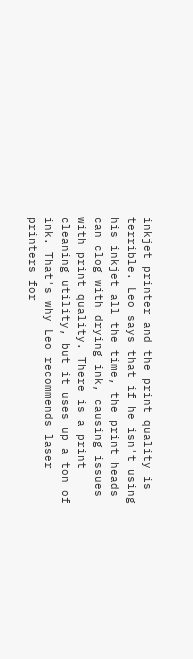inkjet printer and the print quality is terrible. Leo says that if he isn't using his inkjet all the time, the print heads can clog with drying ink, causing issues with print quality. There is a print cleaning utility, but it uses up a ton of ink. That's why Leo recommends laser printers for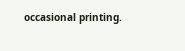occasional printing.